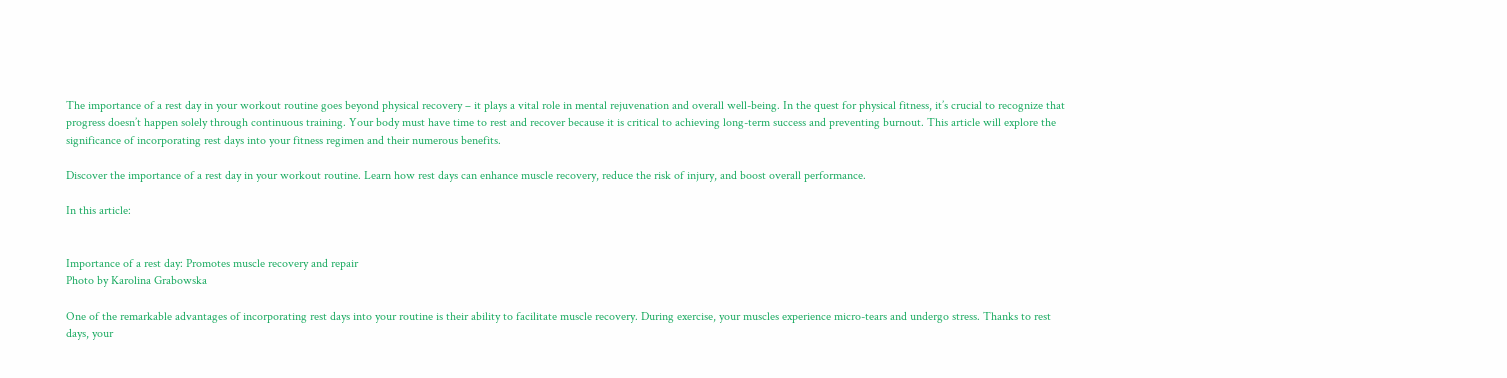The importance of a rest day in your workout routine goes beyond physical recovery – it plays a vital role in mental rejuvenation and overall well-being. In the quest for physical fitness, it’s crucial to recognize that progress doesn’t happen solely through continuous training. Your body must have time to rest and recover because it is critical to achieving long-term success and preventing burnout. This article will explore the significance of incorporating rest days into your fitness regimen and their numerous benefits.

Discover the importance of a rest day in your workout routine. Learn how rest days can enhance muscle recovery, reduce the risk of injury, and boost overall performance.

In this article:


Importance of a rest day: Promotes muscle recovery and repair
Photo by Karolina Grabowska

One of the remarkable advantages of incorporating rest days into your routine is their ability to facilitate muscle recovery. During exercise, your muscles experience micro-tears and undergo stress. Thanks to rest days, your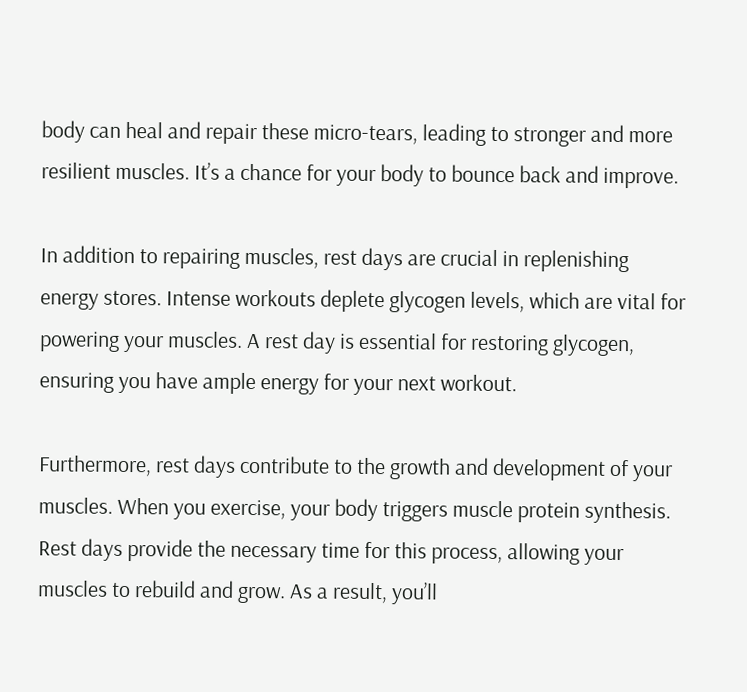body can heal and repair these micro-tears, leading to stronger and more resilient muscles. It’s a chance for your body to bounce back and improve.

In addition to repairing muscles, rest days are crucial in replenishing energy stores. Intense workouts deplete glycogen levels, which are vital for powering your muscles. A rest day is essential for restoring glycogen, ensuring you have ample energy for your next workout.

Furthermore, rest days contribute to the growth and development of your muscles. When you exercise, your body triggers muscle protein synthesis. Rest days provide the necessary time for this process, allowing your muscles to rebuild and grow. As a result, you’ll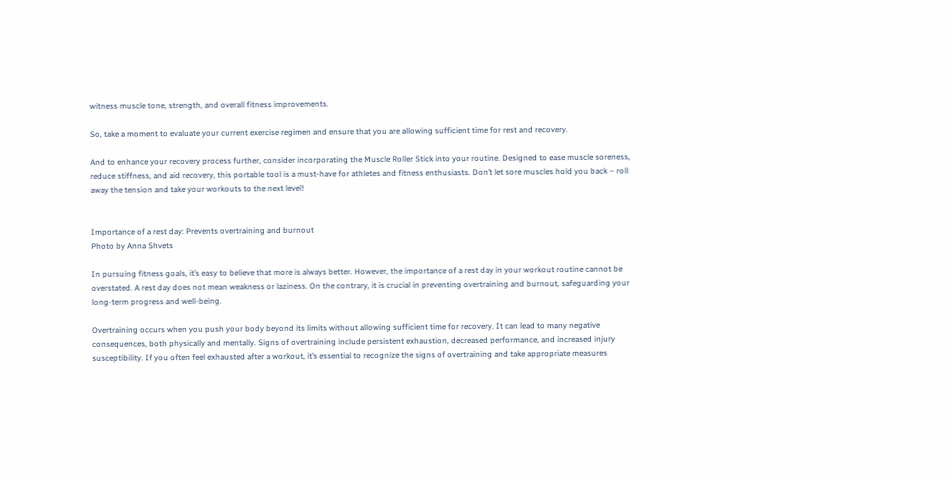witness muscle tone, strength, and overall fitness improvements.

So, take a moment to evaluate your current exercise regimen and ensure that you are allowing sufficient time for rest and recovery.

And to enhance your recovery process further, consider incorporating the Muscle Roller Stick into your routine. Designed to ease muscle soreness, reduce stiffness, and aid recovery, this portable tool is a must-have for athletes and fitness enthusiasts. Don’t let sore muscles hold you back – roll away the tension and take your workouts to the next level!


Importance of a rest day: Prevents overtraining and burnout
Photo by Anna Shvets

In pursuing fitness goals, it’s easy to believe that more is always better. However, the importance of a rest day in your workout routine cannot be overstated. A rest day does not mean weakness or laziness. On the contrary, it is crucial in preventing overtraining and burnout, safeguarding your long-term progress and well-being.

Overtraining occurs when you push your body beyond its limits without allowing sufficient time for recovery. It can lead to many negative consequences, both physically and mentally. Signs of overtraining include persistent exhaustion, decreased performance, and increased injury susceptibility. If you often feel exhausted after a workout, it’s essential to recognize the signs of overtraining and take appropriate measures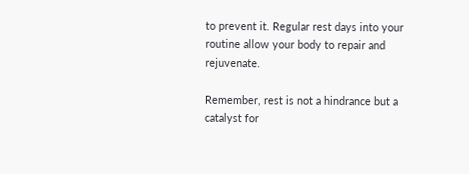to prevent it. Regular rest days into your routine allow your body to repair and rejuvenate.

Remember, rest is not a hindrance but a catalyst for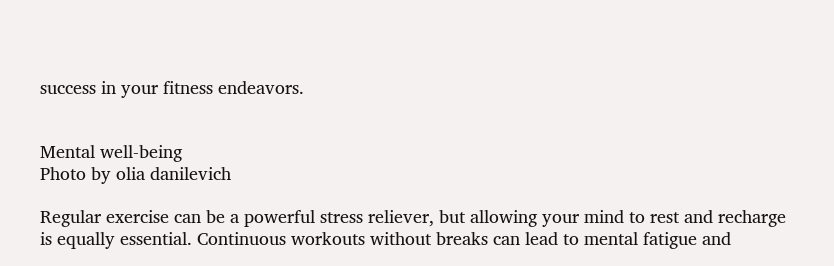success in your fitness endeavors.


Mental well-being
Photo by olia danilevich

Regular exercise can be a powerful stress reliever, but allowing your mind to rest and recharge is equally essential. Continuous workouts without breaks can lead to mental fatigue and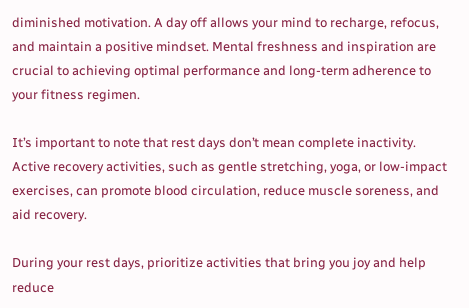diminished motivation. A day off allows your mind to recharge, refocus, and maintain a positive mindset. Mental freshness and inspiration are crucial to achieving optimal performance and long-term adherence to your fitness regimen.

It’s important to note that rest days don’t mean complete inactivity. Active recovery activities, such as gentle stretching, yoga, or low-impact exercises, can promote blood circulation, reduce muscle soreness, and aid recovery.

During your rest days, prioritize activities that bring you joy and help reduce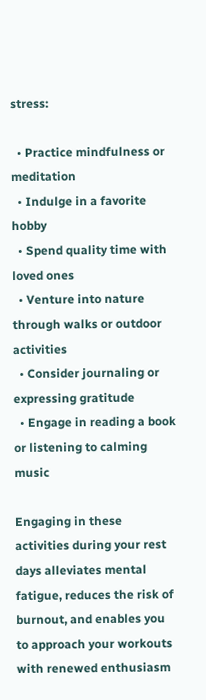stress:

  • Practice mindfulness or meditation
  • Indulge in a favorite hobby
  • Spend quality time with loved ones
  • Venture into nature through walks or outdoor activities
  • Consider journaling or expressing gratitude
  • Engage in reading a book or listening to calming music

Engaging in these activities during your rest days alleviates mental fatigue, reduces the risk of burnout, and enables you to approach your workouts with renewed enthusiasm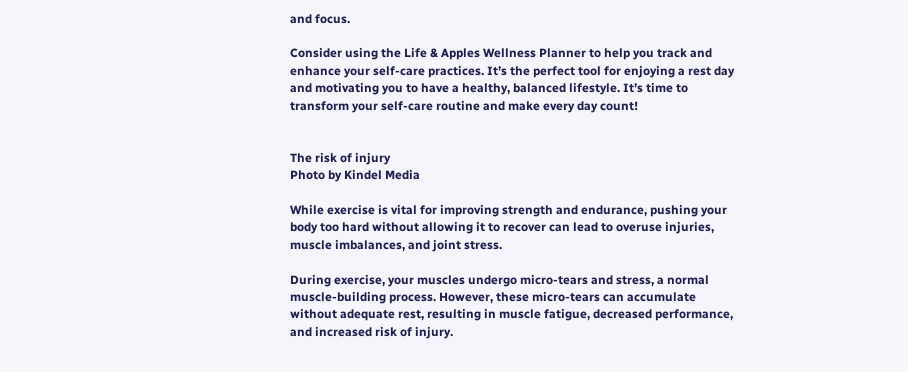and focus.

Consider using the Life & Apples Wellness Planner to help you track and enhance your self-care practices. It’s the perfect tool for enjoying a rest day and motivating you to have a healthy, balanced lifestyle. It’s time to transform your self-care routine and make every day count!


The risk of injury
Photo by Kindel Media

While exercise is vital for improving strength and endurance, pushing your body too hard without allowing it to recover can lead to overuse injuries, muscle imbalances, and joint stress.

During exercise, your muscles undergo micro-tears and stress, a normal muscle-building process. However, these micro-tears can accumulate without adequate rest, resulting in muscle fatigue, decreased performance, and increased risk of injury.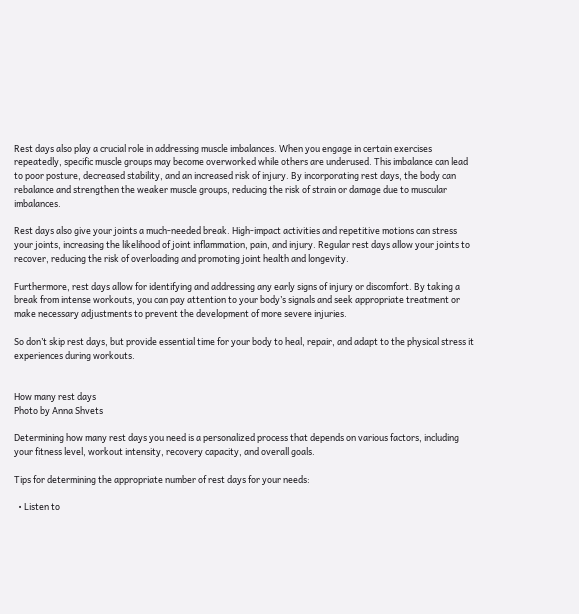Rest days also play a crucial role in addressing muscle imbalances. When you engage in certain exercises repeatedly, specific muscle groups may become overworked while others are underused. This imbalance can lead to poor posture, decreased stability, and an increased risk of injury. By incorporating rest days, the body can rebalance and strengthen the weaker muscle groups, reducing the risk of strain or damage due to muscular imbalances.

Rest days also give your joints a much-needed break. High-impact activities and repetitive motions can stress your joints, increasing the likelihood of joint inflammation, pain, and injury. Regular rest days allow your joints to recover, reducing the risk of overloading and promoting joint health and longevity.

Furthermore, rest days allow for identifying and addressing any early signs of injury or discomfort. By taking a break from intense workouts, you can pay attention to your body’s signals and seek appropriate treatment or make necessary adjustments to prevent the development of more severe injuries.

So don’t skip rest days, but provide essential time for your body to heal, repair, and adapt to the physical stress it experiences during workouts.


How many rest days
Photo by Anna Shvets

Determining how many rest days you need is a personalized process that depends on various factors, including your fitness level, workout intensity, recovery capacity, and overall goals.

Tips for determining the appropriate number of rest days for your needs:

  • Listen to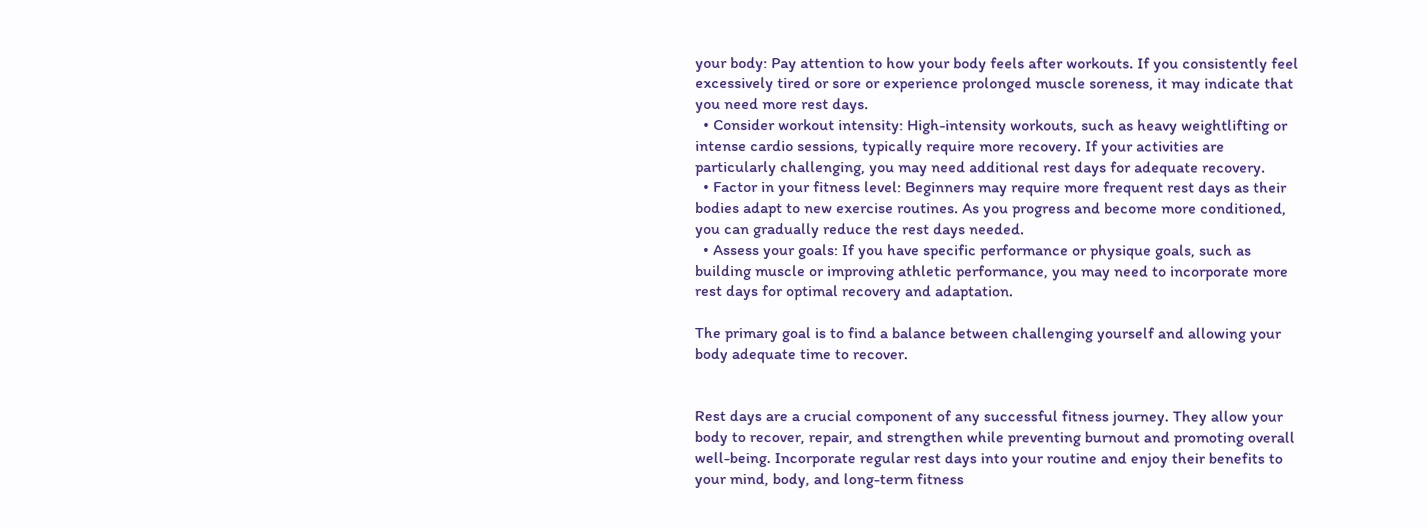your body: Pay attention to how your body feels after workouts. If you consistently feel excessively tired or sore or experience prolonged muscle soreness, it may indicate that you need more rest days.
  • Consider workout intensity: High-intensity workouts, such as heavy weightlifting or intense cardio sessions, typically require more recovery. If your activities are particularly challenging, you may need additional rest days for adequate recovery.
  • Factor in your fitness level: Beginners may require more frequent rest days as their bodies adapt to new exercise routines. As you progress and become more conditioned, you can gradually reduce the rest days needed.
  • Assess your goals: If you have specific performance or physique goals, such as building muscle or improving athletic performance, you may need to incorporate more rest days for optimal recovery and adaptation.

The primary goal is to find a balance between challenging yourself and allowing your body adequate time to recover.


Rest days are a crucial component of any successful fitness journey. They allow your body to recover, repair, and strengthen while preventing burnout and promoting overall well-being. Incorporate regular rest days into your routine and enjoy their benefits to your mind, body, and long-term fitness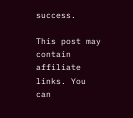success.

This post may contain affiliate links. You can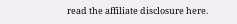read the affiliate disclosure here.